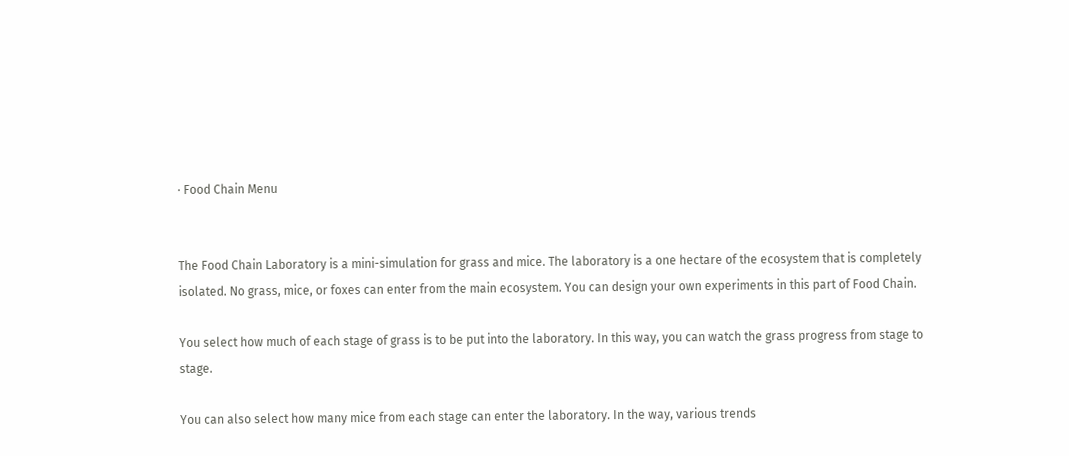· Food Chain Menu


The Food Chain Laboratory is a mini-simulation for grass and mice. The laboratory is a one hectare of the ecosystem that is completely isolated. No grass, mice, or foxes can enter from the main ecosystem. You can design your own experiments in this part of Food Chain.

You select how much of each stage of grass is to be put into the laboratory. In this way, you can watch the grass progress from stage to stage.

You can also select how many mice from each stage can enter the laboratory. In the way, various trends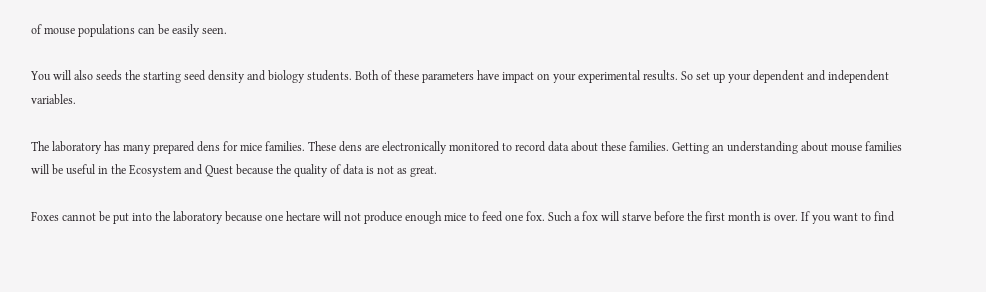of mouse populations can be easily seen.

You will also seeds the starting seed density and biology students. Both of these parameters have impact on your experimental results. So set up your dependent and independent variables.

The laboratory has many prepared dens for mice families. These dens are electronically monitored to record data about these families. Getting an understanding about mouse families will be useful in the Ecosystem and Quest because the quality of data is not as great.

Foxes cannot be put into the laboratory because one hectare will not produce enough mice to feed one fox. Such a fox will starve before the first month is over. If you want to find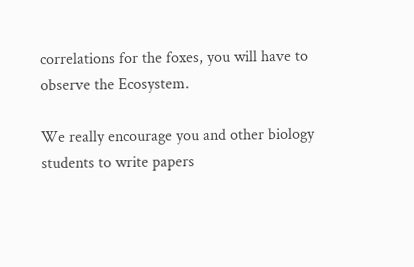correlations for the foxes, you will have to observe the Ecosystem.

We really encourage you and other biology students to write papers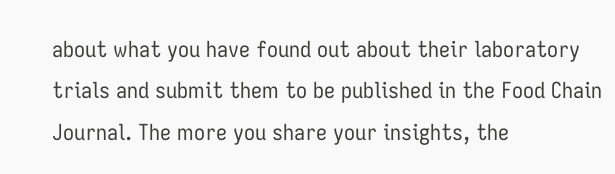about what you have found out about their laboratory trials and submit them to be published in the Food Chain Journal. The more you share your insights, the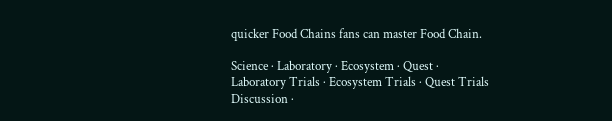quicker Food Chains fans can master Food Chain.

Science · Laboratory · Ecosystem · Quest · Laboratory Trials · Ecosystem Trials · Quest Trials
Discussion ·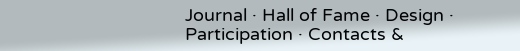Journal · Hall of Fame · Design · Participation · Contacts &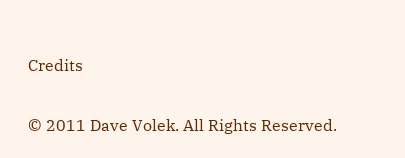Credits

© 2011 Dave Volek. All Rights Reserved.